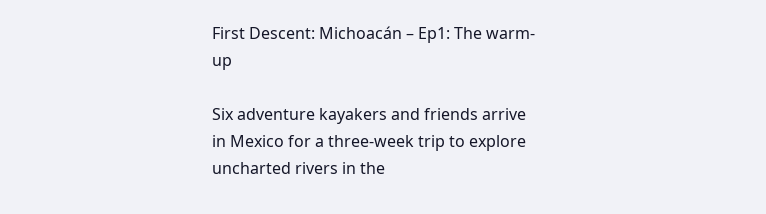First Descent: Michoacán – Ep1: The warm-up

Six adventure kayakers and friends arrive in Mexico for a three-week trip to explore uncharted rivers in the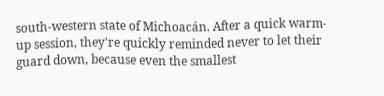south-western state of Michoacán. After a quick warm-up session, they're quickly reminded never to let their guard down, because even the smallest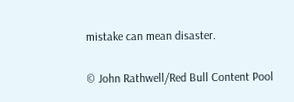mistake can mean disaster.

© John Rathwell/Red Bull Content Pool